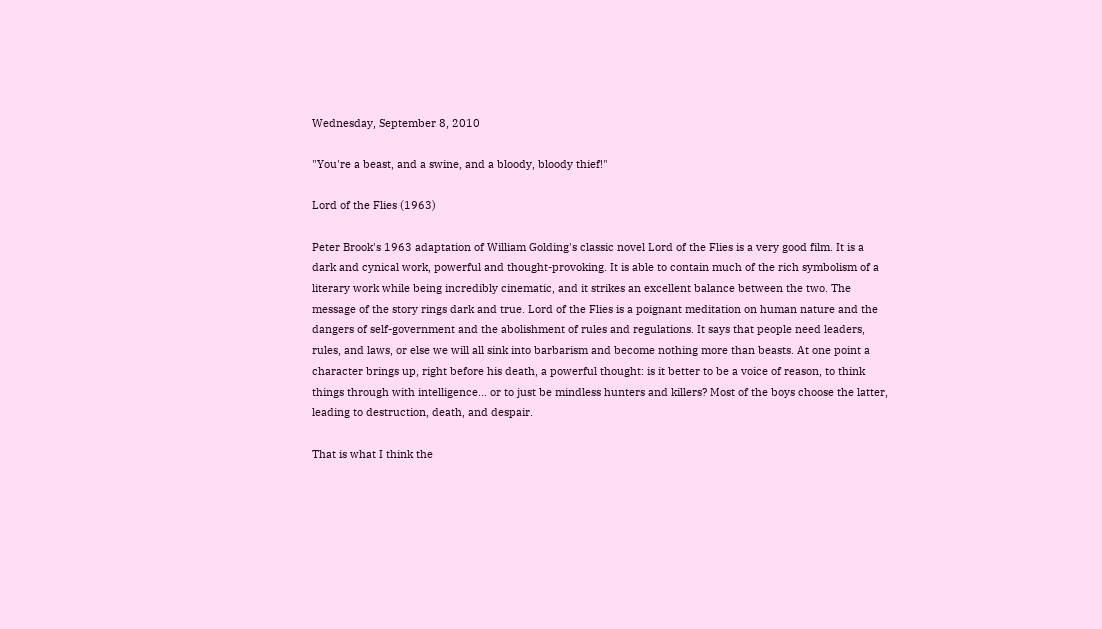Wednesday, September 8, 2010

"You're a beast, and a swine, and a bloody, bloody thief!"

Lord of the Flies (1963)

Peter Brook's 1963 adaptation of William Golding's classic novel Lord of the Flies is a very good film. It is a dark and cynical work, powerful and thought-provoking. It is able to contain much of the rich symbolism of a literary work while being incredibly cinematic, and it strikes an excellent balance between the two. The message of the story rings dark and true. Lord of the Flies is a poignant meditation on human nature and the dangers of self-government and the abolishment of rules and regulations. It says that people need leaders, rules, and laws, or else we will all sink into barbarism and become nothing more than beasts. At one point a character brings up, right before his death, a powerful thought: is it better to be a voice of reason, to think things through with intelligence... or to just be mindless hunters and killers? Most of the boys choose the latter, leading to destruction, death, and despair.

That is what I think the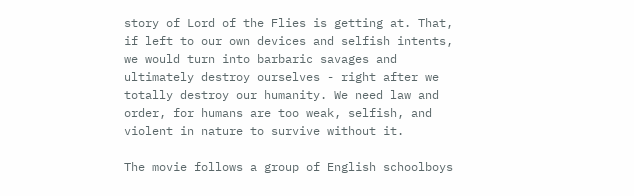story of Lord of the Flies is getting at. That, if left to our own devices and selfish intents, we would turn into barbaric savages and ultimately destroy ourselves - right after we totally destroy our humanity. We need law and order, for humans are too weak, selfish, and violent in nature to survive without it.

The movie follows a group of English schoolboys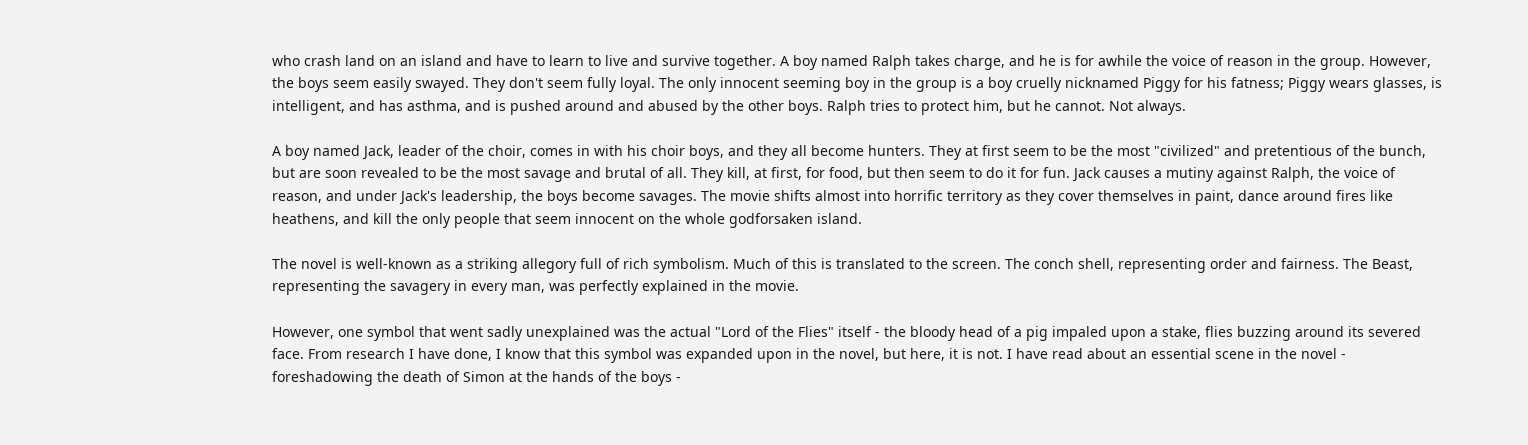who crash land on an island and have to learn to live and survive together. A boy named Ralph takes charge, and he is for awhile the voice of reason in the group. However, the boys seem easily swayed. They don't seem fully loyal. The only innocent seeming boy in the group is a boy cruelly nicknamed Piggy for his fatness; Piggy wears glasses, is intelligent, and has asthma, and is pushed around and abused by the other boys. Ralph tries to protect him, but he cannot. Not always.

A boy named Jack, leader of the choir, comes in with his choir boys, and they all become hunters. They at first seem to be the most "civilized" and pretentious of the bunch, but are soon revealed to be the most savage and brutal of all. They kill, at first, for food, but then seem to do it for fun. Jack causes a mutiny against Ralph, the voice of reason, and under Jack's leadership, the boys become savages. The movie shifts almost into horrific territory as they cover themselves in paint, dance around fires like heathens, and kill the only people that seem innocent on the whole godforsaken island.

The novel is well-known as a striking allegory full of rich symbolism. Much of this is translated to the screen. The conch shell, representing order and fairness. The Beast, representing the savagery in every man, was perfectly explained in the movie.

However, one symbol that went sadly unexplained was the actual "Lord of the Flies" itself - the bloody head of a pig impaled upon a stake, flies buzzing around its severed face. From research I have done, I know that this symbol was expanded upon in the novel, but here, it is not. I have read about an essential scene in the novel - foreshadowing the death of Simon at the hands of the boys -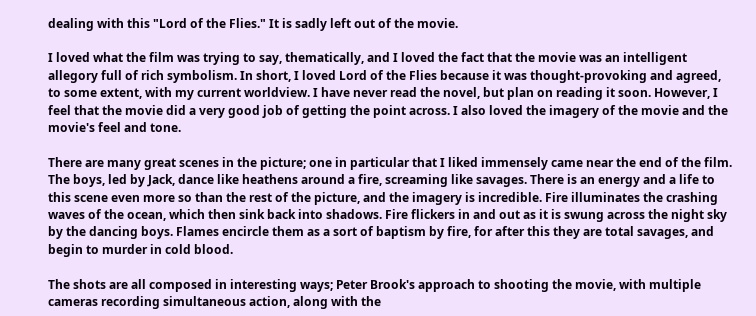dealing with this "Lord of the Flies." It is sadly left out of the movie.

I loved what the film was trying to say, thematically, and I loved the fact that the movie was an intelligent allegory full of rich symbolism. In short, I loved Lord of the Flies because it was thought-provoking and agreed, to some extent, with my current worldview. I have never read the novel, but plan on reading it soon. However, I feel that the movie did a very good job of getting the point across. I also loved the imagery of the movie and the movie's feel and tone.

There are many great scenes in the picture; one in particular that I liked immensely came near the end of the film. The boys, led by Jack, dance like heathens around a fire, screaming like savages. There is an energy and a life to this scene even more so than the rest of the picture, and the imagery is incredible. Fire illuminates the crashing waves of the ocean, which then sink back into shadows. Fire flickers in and out as it is swung across the night sky by the dancing boys. Flames encircle them as a sort of baptism by fire, for after this they are total savages, and begin to murder in cold blood.

The shots are all composed in interesting ways; Peter Brook's approach to shooting the movie, with multiple cameras recording simultaneous action, along with the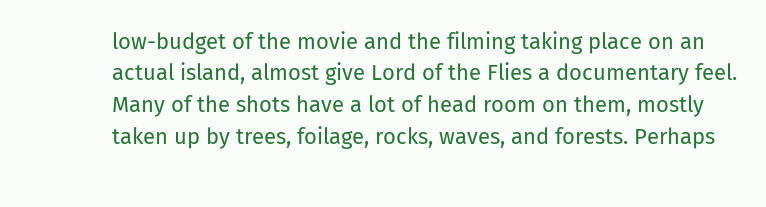low-budget of the movie and the filming taking place on an actual island, almost give Lord of the Flies a documentary feel. Many of the shots have a lot of head room on them, mostly taken up by trees, foilage, rocks, waves, and forests. Perhaps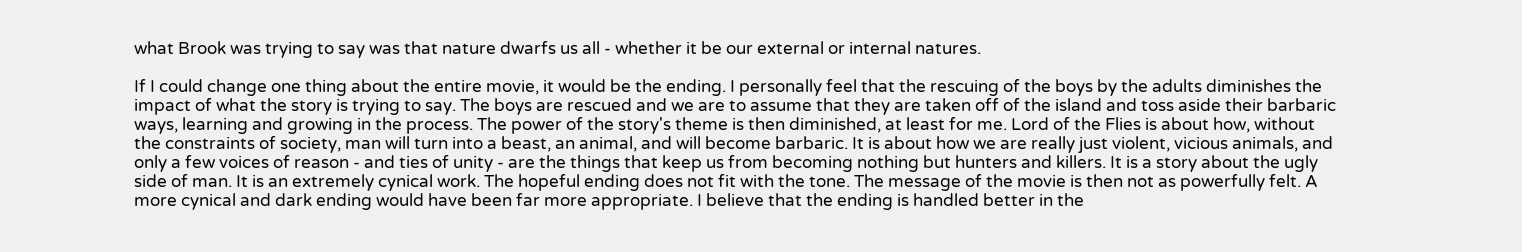what Brook was trying to say was that nature dwarfs us all - whether it be our external or internal natures.

If I could change one thing about the entire movie, it would be the ending. I personally feel that the rescuing of the boys by the adults diminishes the impact of what the story is trying to say. The boys are rescued and we are to assume that they are taken off of the island and toss aside their barbaric ways, learning and growing in the process. The power of the story's theme is then diminished, at least for me. Lord of the Flies is about how, without the constraints of society, man will turn into a beast, an animal, and will become barbaric. It is about how we are really just violent, vicious animals, and only a few voices of reason - and ties of unity - are the things that keep us from becoming nothing but hunters and killers. It is a story about the ugly side of man. It is an extremely cynical work. The hopeful ending does not fit with the tone. The message of the movie is then not as powerfully felt. A more cynical and dark ending would have been far more appropriate. I believe that the ending is handled better in the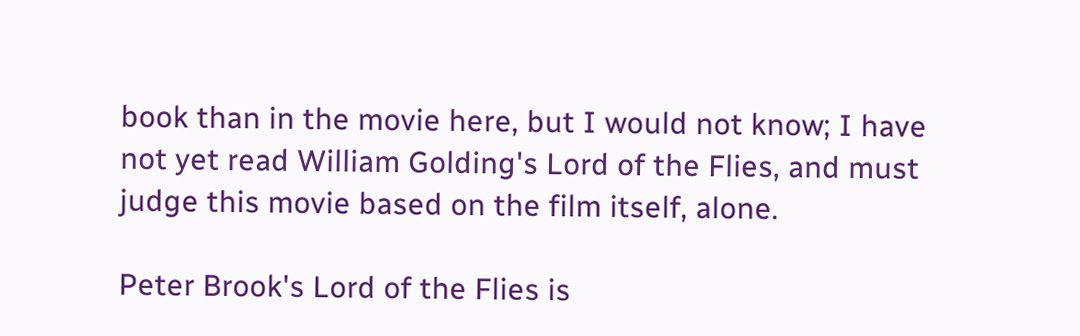book than in the movie here, but I would not know; I have not yet read William Golding's Lord of the Flies, and must judge this movie based on the film itself, alone.

Peter Brook's Lord of the Flies is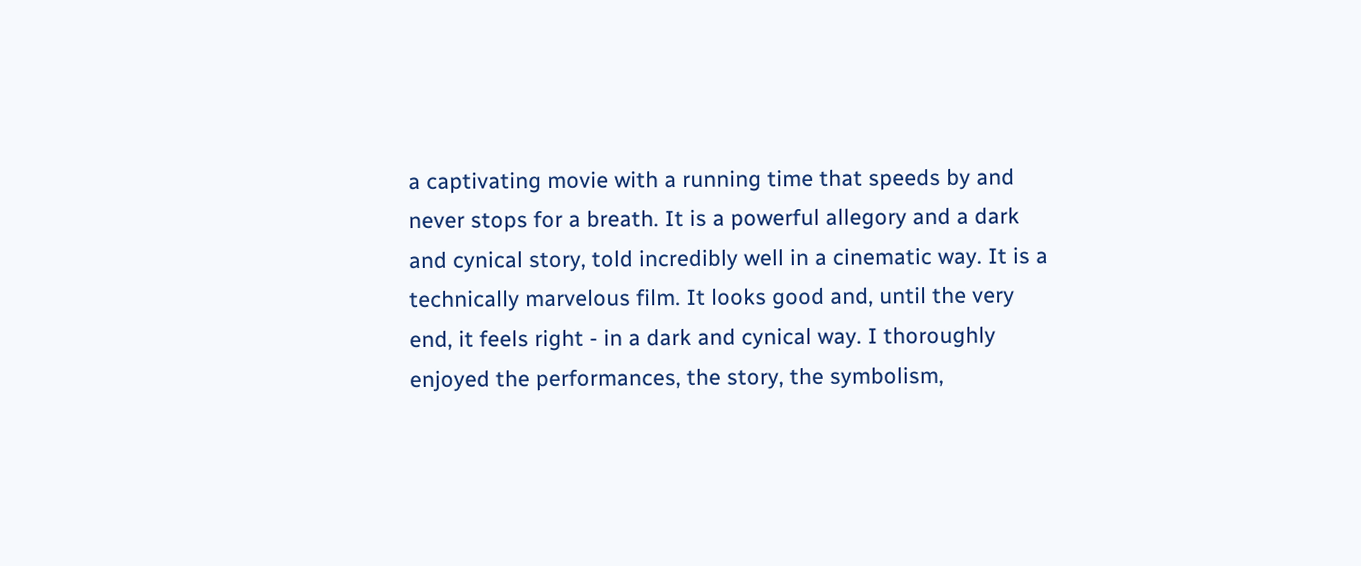a captivating movie with a running time that speeds by and never stops for a breath. It is a powerful allegory and a dark and cynical story, told incredibly well in a cinematic way. It is a technically marvelous film. It looks good and, until the very end, it feels right - in a dark and cynical way. I thoroughly enjoyed the performances, the story, the symbolism,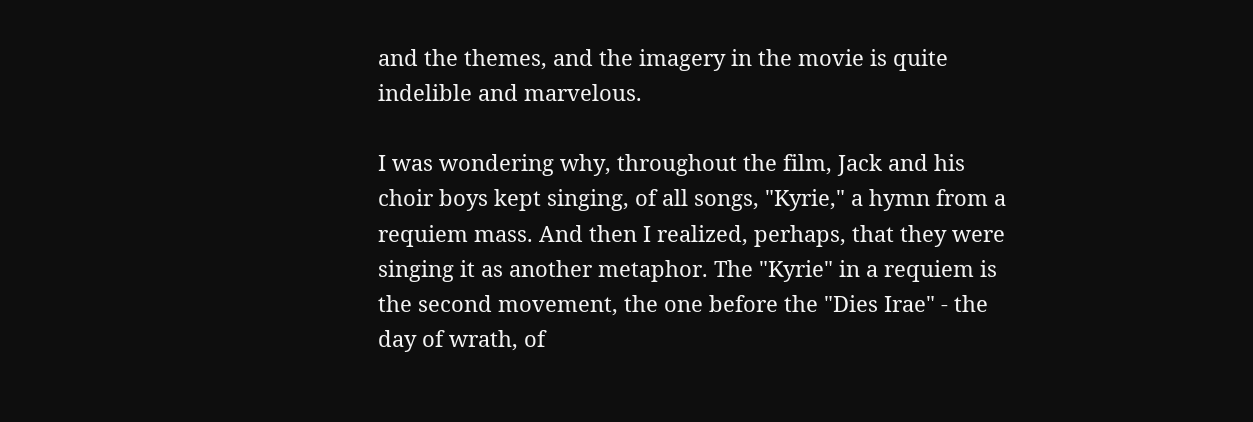and the themes, and the imagery in the movie is quite indelible and marvelous.

I was wondering why, throughout the film, Jack and his choir boys kept singing, of all songs, "Kyrie," a hymn from a requiem mass. And then I realized, perhaps, that they were singing it as another metaphor. The "Kyrie" in a requiem is the second movement, the one before the "Dies Irae" - the day of wrath, of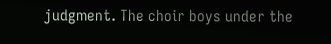judgment. The choir boys under the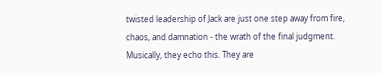twisted leadership of Jack are just one step away from fire, chaos, and damnation - the wrath of the final judgment. Musically, they echo this. They are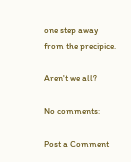one step away from the precipice.

Aren't we all?

No comments:

Post a Comment